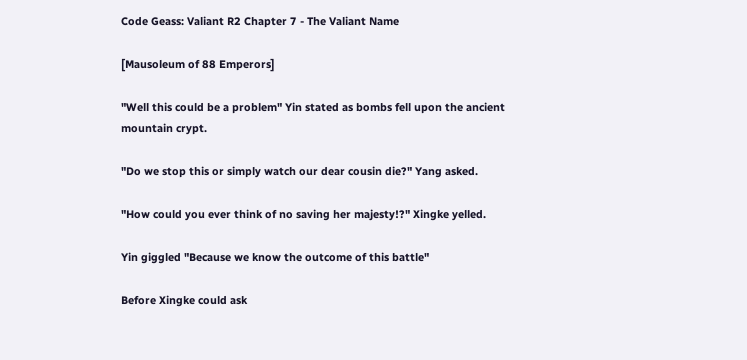Code Geass: Valiant R2 Chapter 7 - The Valiant Name

[Mausoleum of 88 Emperors]

"Well this could be a problem" Yin stated as bombs fell upon the ancient mountain crypt.

"Do we stop this or simply watch our dear cousin die?" Yang asked.

"How could you ever think of no saving her majesty!?" Xingke yelled.

Yin giggled "Because we know the outcome of this battle"

Before Xingke could ask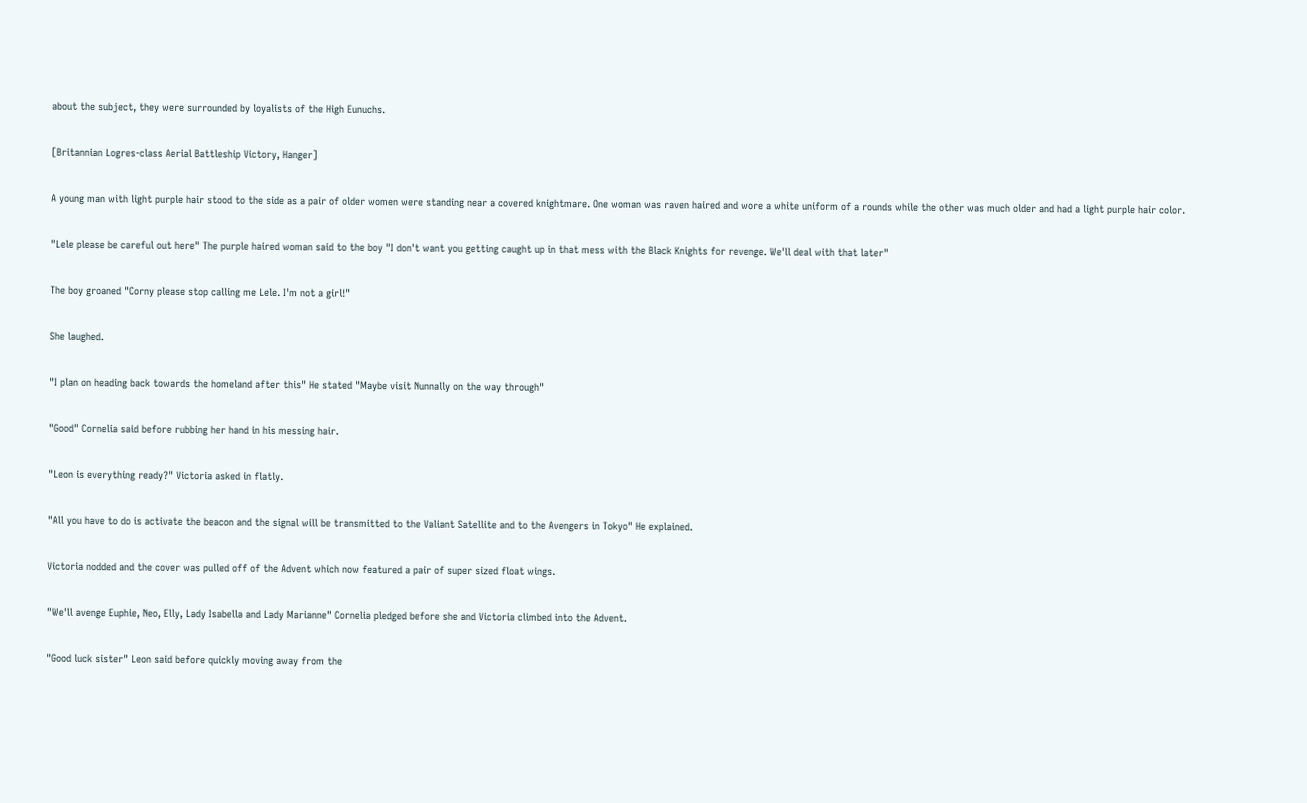about the subject, they were surrounded by loyalists of the High Eunuchs.

[Britannian Logres-class Aerial Battleship Victory, Hanger]

A young man with light purple hair stood to the side as a pair of older women were standing near a covered knightmare. One woman was raven haired and wore a white uniform of a rounds while the other was much older and had a light purple hair color.

"Lele please be careful out here" The purple haired woman said to the boy "I don't want you getting caught up in that mess with the Black Knights for revenge. We'll deal with that later"

The boy groaned "Corny please stop calling me Lele. I'm not a girl!"

She laughed.

"I plan on heading back towards the homeland after this" He stated "Maybe visit Nunnally on the way through"

"Good" Cornelia said before rubbing her hand in his messing hair.

"Leon is everything ready?" Victoria asked in flatly.

"All you have to do is activate the beacon and the signal will be transmitted to the Valiant Satellite and to the Avengers in Tokyo" He explained.

Victoria nodded and the cover was pulled off of the Advent which now featured a pair of super sized float wings.

"We'll avenge Euphie, Neo, Elly, Lady Isabella and Lady Marianne" Cornelia pledged before she and Victoria climbed into the Advent.

"Good luck sister" Leon said before quickly moving away from the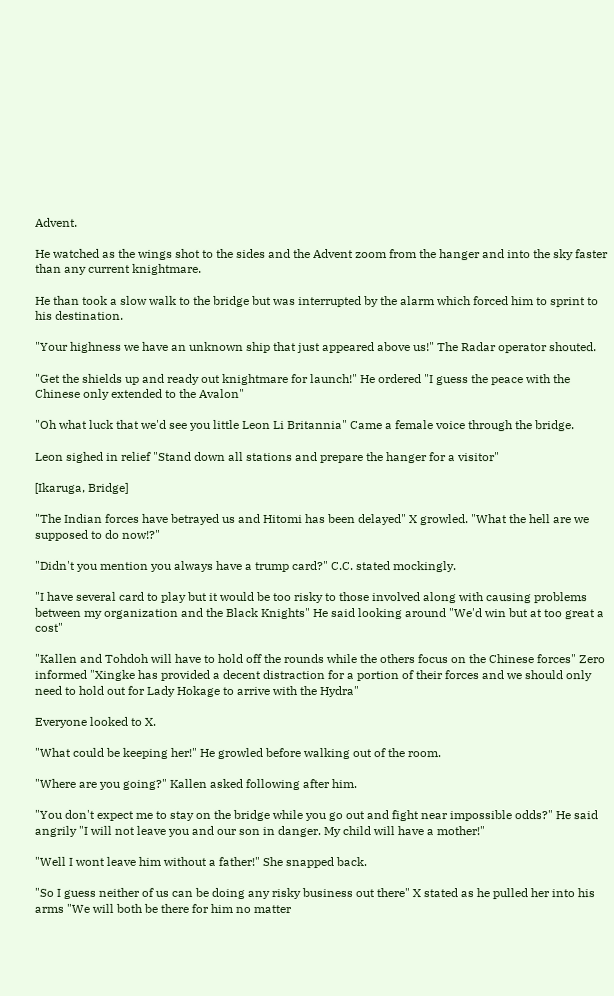Advent.

He watched as the wings shot to the sides and the Advent zoom from the hanger and into the sky faster than any current knightmare.

He than took a slow walk to the bridge but was interrupted by the alarm which forced him to sprint to his destination.

"Your highness we have an unknown ship that just appeared above us!" The Radar operator shouted.

"Get the shields up and ready out knightmare for launch!" He ordered "I guess the peace with the Chinese only extended to the Avalon"

"Oh what luck that we'd see you little Leon Li Britannia" Came a female voice through the bridge.

Leon sighed in relief "Stand down all stations and prepare the hanger for a visitor"

[Ikaruga, Bridge]

"The Indian forces have betrayed us and Hitomi has been delayed" X growled. "What the hell are we supposed to do now!?"

"Didn't you mention you always have a trump card?" C.C. stated mockingly.

"I have several card to play but it would be too risky to those involved along with causing problems between my organization and the Black Knights" He said looking around "We'd win but at too great a cost"

"Kallen and Tohdoh will have to hold off the rounds while the others focus on the Chinese forces" Zero informed "Xingke has provided a decent distraction for a portion of their forces and we should only need to hold out for Lady Hokage to arrive with the Hydra"

Everyone looked to X.

"What could be keeping her!" He growled before walking out of the room.

"Where are you going?" Kallen asked following after him.

"You don't expect me to stay on the bridge while you go out and fight near impossible odds?" He said angrily "I will not leave you and our son in danger. My child will have a mother!"

"Well I wont leave him without a father!" She snapped back.

"So I guess neither of us can be doing any risky business out there" X stated as he pulled her into his arms "We will both be there for him no matter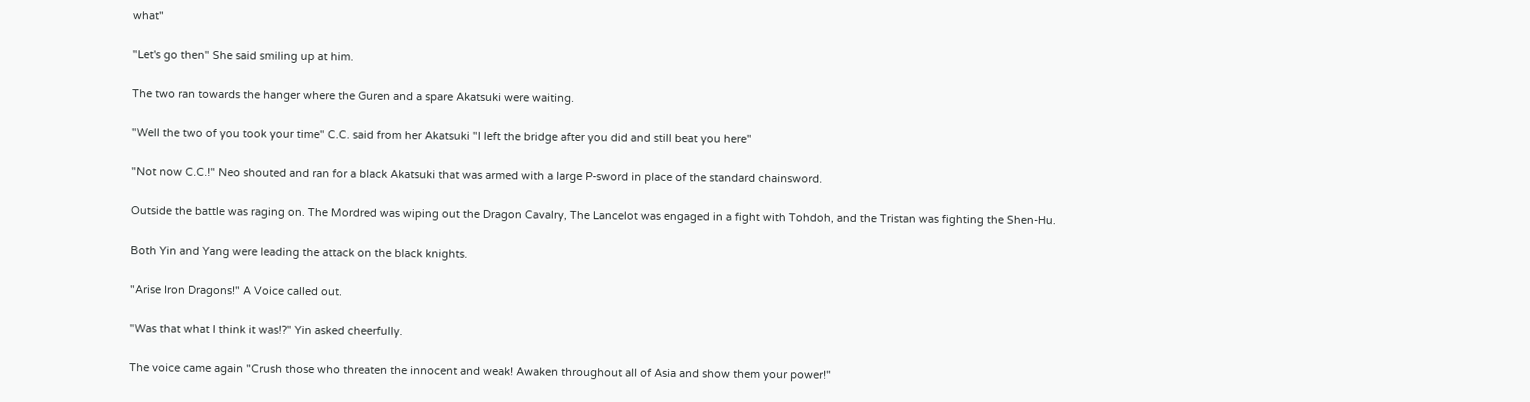what"

"Let's go then" She said smiling up at him.

The two ran towards the hanger where the Guren and a spare Akatsuki were waiting.

"Well the two of you took your time" C.C. said from her Akatsuki "I left the bridge after you did and still beat you here"

"Not now C.C.!" Neo shouted and ran for a black Akatsuki that was armed with a large P-sword in place of the standard chainsword.

Outside the battle was raging on. The Mordred was wiping out the Dragon Cavalry, The Lancelot was engaged in a fight with Tohdoh, and the Tristan was fighting the Shen-Hu.

Both Yin and Yang were leading the attack on the black knights.

"Arise Iron Dragons!" A Voice called out.

"Was that what I think it was!?" Yin asked cheerfully.

The voice came again "Crush those who threaten the innocent and weak! Awaken throughout all of Asia and show them your power!"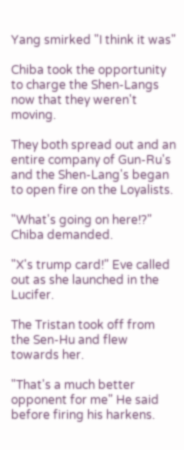Yang smirked "I think it was"

Chiba took the opportunity to charge the Shen-Langs now that they weren't moving.

They both spread out and an entire company of Gun-Ru's and the Shen-Lang's began to open fire on the Loyalists.

"What's going on here!?" Chiba demanded.

"X's trump card!" Eve called out as she launched in the Lucifer.

The Tristan took off from the Sen-Hu and flew towards her.

"That's a much better opponent for me" He said before firing his harkens.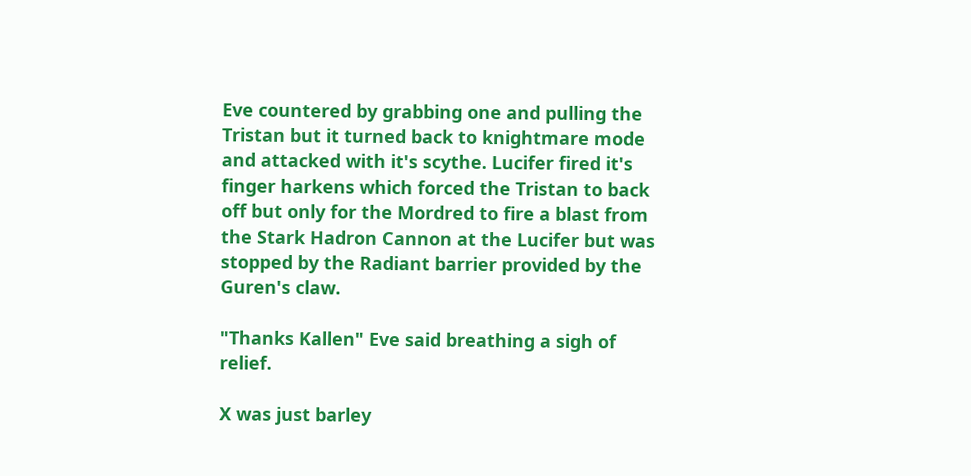Eve countered by grabbing one and pulling the Tristan but it turned back to knightmare mode and attacked with it's scythe. Lucifer fired it's finger harkens which forced the Tristan to back off but only for the Mordred to fire a blast from the Stark Hadron Cannon at the Lucifer but was stopped by the Radiant barrier provided by the Guren's claw.

"Thanks Kallen" Eve said breathing a sigh of relief.

X was just barley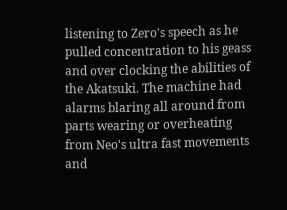listening to Zero's speech as he pulled concentration to his geass and over clocking the abilities of the Akatsuki. The machine had alarms blaring all around from parts wearing or overheating from Neo's ultra fast movements and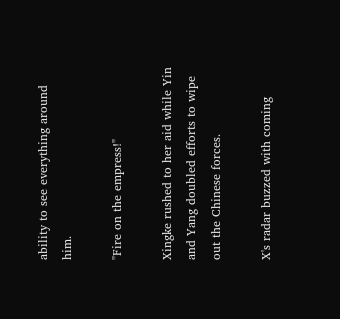ability to see everything around him.

"Fire on the empress!"

Xingke rushed to her aid while Yin and Yang doubled efforts to wipe out the Chinese forces.

X's radar buzzed with coming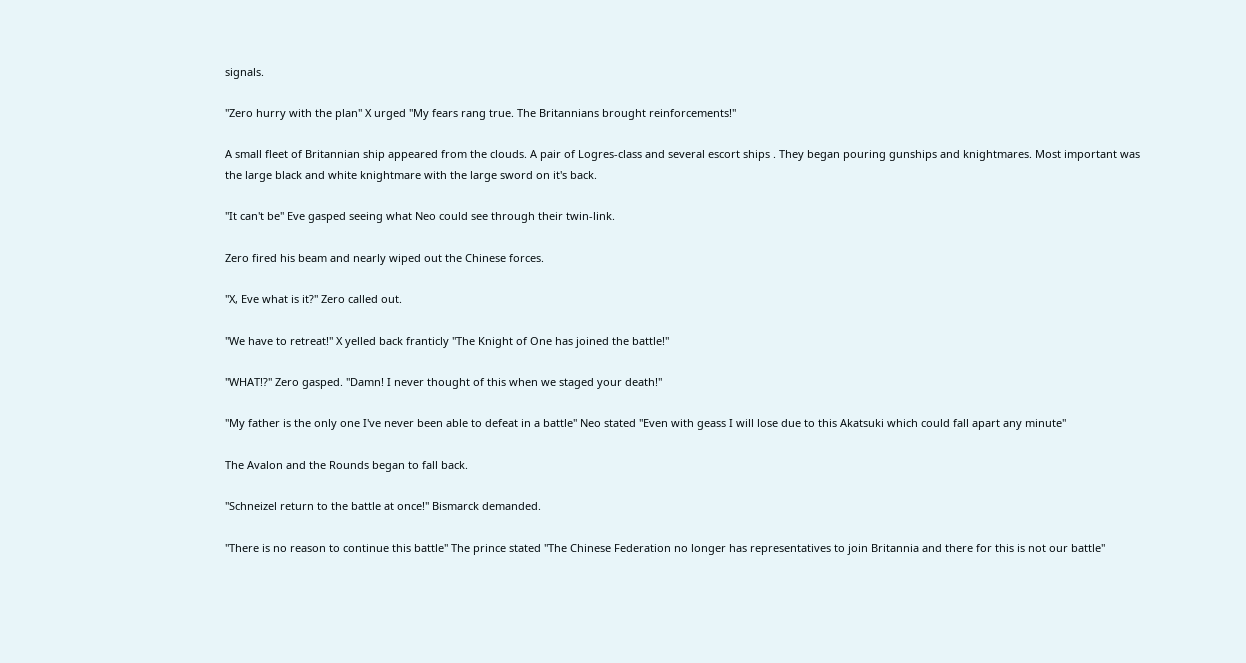signals.

"Zero hurry with the plan" X urged "My fears rang true. The Britannians brought reinforcements!"

A small fleet of Britannian ship appeared from the clouds. A pair of Logres-class and several escort ships . They began pouring gunships and knightmares. Most important was the large black and white knightmare with the large sword on it's back.

"It can't be" Eve gasped seeing what Neo could see through their twin-link.

Zero fired his beam and nearly wiped out the Chinese forces.

"X, Eve what is it?" Zero called out.

"We have to retreat!" X yelled back franticly "The Knight of One has joined the battle!"

"WHAT!?" Zero gasped. "Damn! I never thought of this when we staged your death!"

"My father is the only one I've never been able to defeat in a battle" Neo stated "Even with geass I will lose due to this Akatsuki which could fall apart any minute"

The Avalon and the Rounds began to fall back.

"Schneizel return to the battle at once!" Bismarck demanded.

"There is no reason to continue this battle" The prince stated "The Chinese Federation no longer has representatives to join Britannia and there for this is not our battle"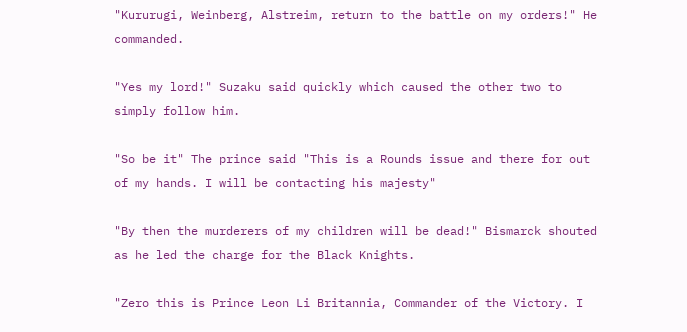"Kururugi, Weinberg, Alstreim, return to the battle on my orders!" He commanded.

"Yes my lord!" Suzaku said quickly which caused the other two to simply follow him.

"So be it" The prince said "This is a Rounds issue and there for out of my hands. I will be contacting his majesty"

"By then the murderers of my children will be dead!" Bismarck shouted as he led the charge for the Black Knights.

"Zero this is Prince Leon Li Britannia, Commander of the Victory. I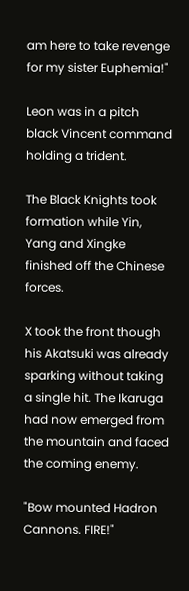am here to take revenge for my sister Euphemia!"

Leon was in a pitch black Vincent command holding a trident.

The Black Knights took formation while Yin, Yang and Xingke finished off the Chinese forces.

X took the front though his Akatsuki was already sparking without taking a single hit. The Ikaruga had now emerged from the mountain and faced the coming enemy.

"Bow mounted Hadron Cannons. FIRE!"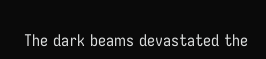The dark beams devastated the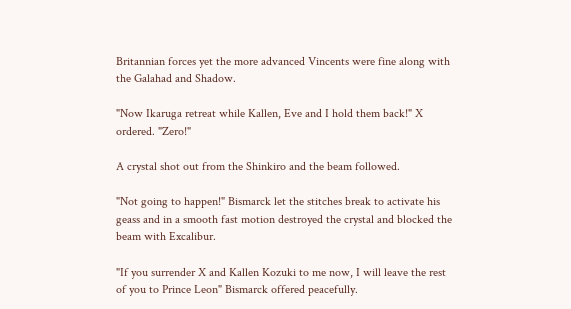Britannian forces yet the more advanced Vincents were fine along with the Galahad and Shadow.

"Now Ikaruga retreat while Kallen, Eve and I hold them back!" X ordered. "Zero!"

A crystal shot out from the Shinkiro and the beam followed.

"Not going to happen!" Bismarck let the stitches break to activate his geass and in a smooth fast motion destroyed the crystal and blocked the beam with Excalibur.

"If you surrender X and Kallen Kozuki to me now, I will leave the rest of you to Prince Leon" Bismarck offered peacefully.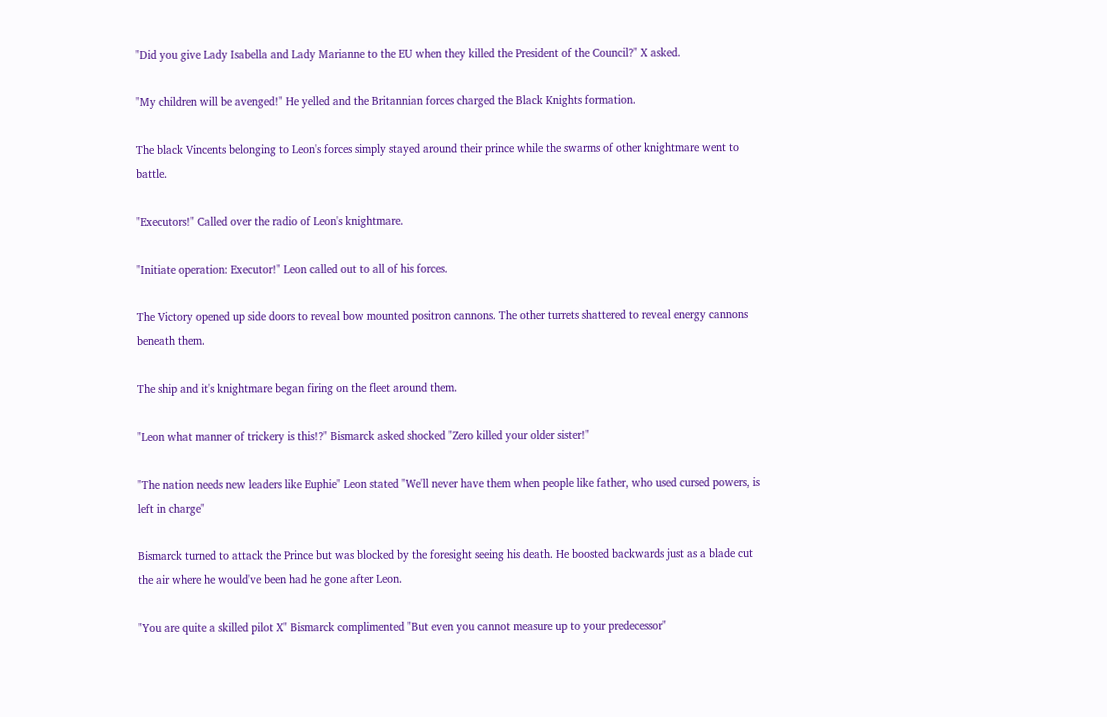"Did you give Lady Isabella and Lady Marianne to the EU when they killed the President of the Council?" X asked.

"My children will be avenged!" He yelled and the Britannian forces charged the Black Knights formation.

The black Vincents belonging to Leon's forces simply stayed around their prince while the swarms of other knightmare went to battle.

"Executors!" Called over the radio of Leon's knightmare.

"Initiate operation: Executor!" Leon called out to all of his forces.

The Victory opened up side doors to reveal bow mounted positron cannons. The other turrets shattered to reveal energy cannons beneath them.

The ship and it's knightmare began firing on the fleet around them.

"Leon what manner of trickery is this!?" Bismarck asked shocked "Zero killed your older sister!"

"The nation needs new leaders like Euphie" Leon stated "We'll never have them when people like father, who used cursed powers, is left in charge"

Bismarck turned to attack the Prince but was blocked by the foresight seeing his death. He boosted backwards just as a blade cut the air where he would've been had he gone after Leon.

"You are quite a skilled pilot X" Bismarck complimented "But even you cannot measure up to your predecessor"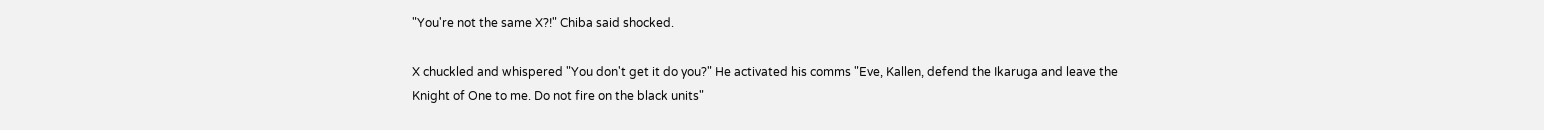"You're not the same X?!" Chiba said shocked.

X chuckled and whispered "You don't get it do you?" He activated his comms "Eve, Kallen, defend the Ikaruga and leave the Knight of One to me. Do not fire on the black units"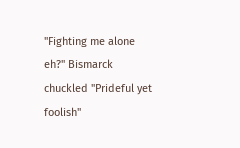"Fighting me alone eh?" Bismarck chuckled "Prideful yet foolish"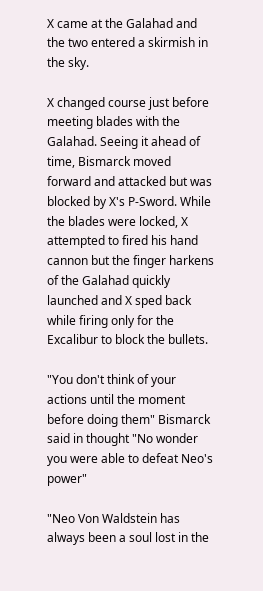X came at the Galahad and the two entered a skirmish in the sky.

X changed course just before meeting blades with the Galahad. Seeing it ahead of time, Bismarck moved forward and attacked but was blocked by X's P-Sword. While the blades were locked, X attempted to fired his hand cannon but the finger harkens of the Galahad quickly launched and X sped back while firing only for the Excalibur to block the bullets.

"You don't think of your actions until the moment before doing them" Bismarck said in thought "No wonder you were able to defeat Neo's power"

"Neo Von Waldstein has always been a soul lost in the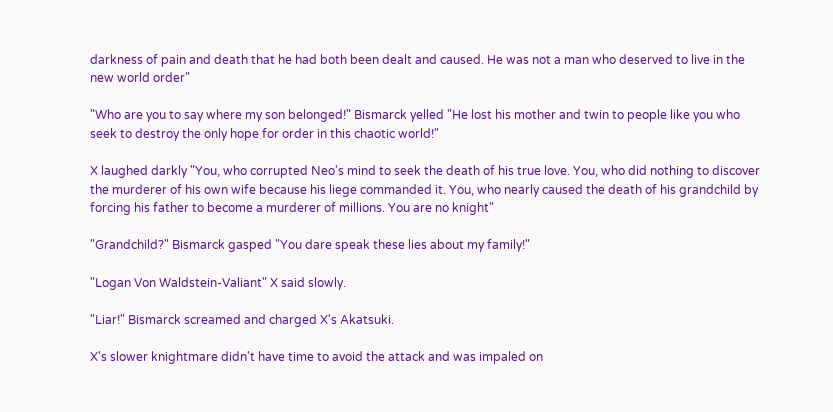darkness of pain and death that he had both been dealt and caused. He was not a man who deserved to live in the new world order"

"Who are you to say where my son belonged!" Bismarck yelled "He lost his mother and twin to people like you who seek to destroy the only hope for order in this chaotic world!"

X laughed darkly "You, who corrupted Neo's mind to seek the death of his true love. You, who did nothing to discover the murderer of his own wife because his liege commanded it. You, who nearly caused the death of his grandchild by forcing his father to become a murderer of millions. You are no knight"

"Grandchild?" Bismarck gasped "You dare speak these lies about my family!"

"Logan Von Waldstein-Valiant" X said slowly.

"Liar!" Bismarck screamed and charged X's Akatsuki.

X's slower knightmare didn't have time to avoid the attack and was impaled on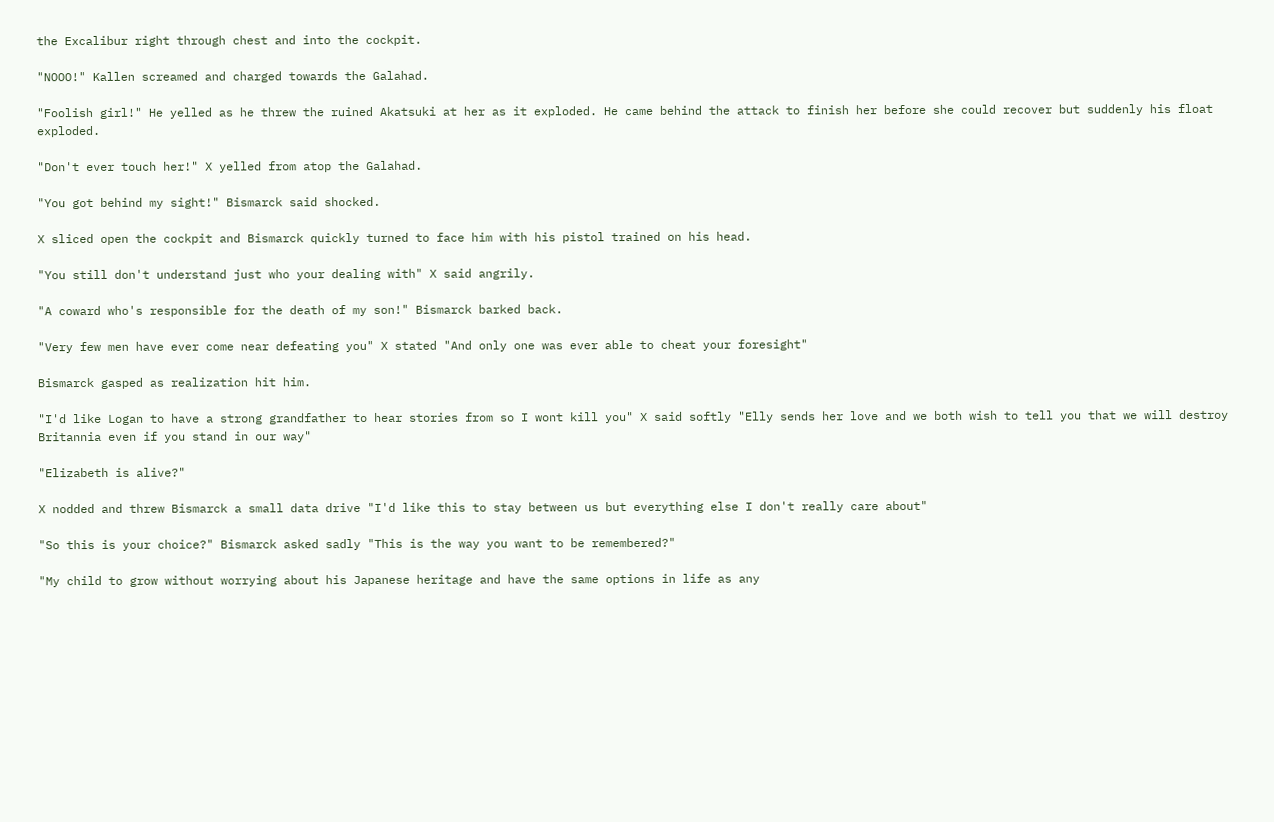the Excalibur right through chest and into the cockpit.

"NOOO!" Kallen screamed and charged towards the Galahad.

"Foolish girl!" He yelled as he threw the ruined Akatsuki at her as it exploded. He came behind the attack to finish her before she could recover but suddenly his float exploded.

"Don't ever touch her!" X yelled from atop the Galahad.

"You got behind my sight!" Bismarck said shocked.

X sliced open the cockpit and Bismarck quickly turned to face him with his pistol trained on his head.

"You still don't understand just who your dealing with" X said angrily.

"A coward who's responsible for the death of my son!" Bismarck barked back.

"Very few men have ever come near defeating you" X stated "And only one was ever able to cheat your foresight"

Bismarck gasped as realization hit him.

"I'd like Logan to have a strong grandfather to hear stories from so I wont kill you" X said softly "Elly sends her love and we both wish to tell you that we will destroy Britannia even if you stand in our way"

"Elizabeth is alive?"

X nodded and threw Bismarck a small data drive "I'd like this to stay between us but everything else I don't really care about"

"So this is your choice?" Bismarck asked sadly "This is the way you want to be remembered?"

"My child to grow without worrying about his Japanese heritage and have the same options in life as any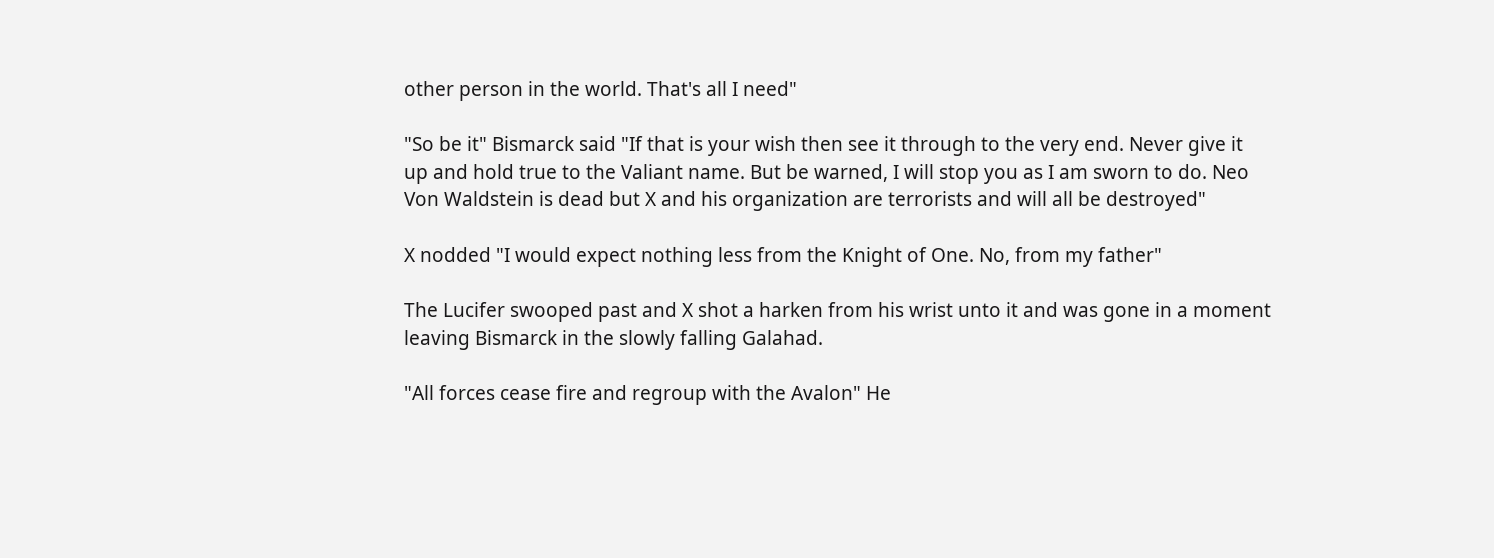other person in the world. That's all I need"

"So be it" Bismarck said "If that is your wish then see it through to the very end. Never give it up and hold true to the Valiant name. But be warned, I will stop you as I am sworn to do. Neo Von Waldstein is dead but X and his organization are terrorists and will all be destroyed"

X nodded "I would expect nothing less from the Knight of One. No, from my father"

The Lucifer swooped past and X shot a harken from his wrist unto it and was gone in a moment leaving Bismarck in the slowly falling Galahad.

"All forces cease fire and regroup with the Avalon" He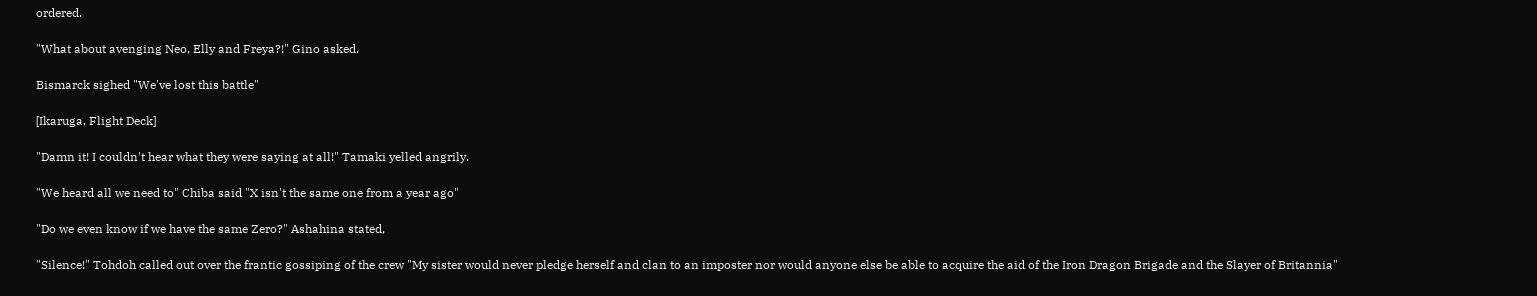ordered.

"What about avenging Neo, Elly and Freya?!" Gino asked.

Bismarck sighed "We've lost this battle"

[Ikaruga, Flight Deck]

"Damn it! I couldn't hear what they were saying at all!" Tamaki yelled angrily.

"We heard all we need to" Chiba said "X isn't the same one from a year ago"

"Do we even know if we have the same Zero?" Ashahina stated,

"Silence!" Tohdoh called out over the frantic gossiping of the crew "My sister would never pledge herself and clan to an imposter nor would anyone else be able to acquire the aid of the Iron Dragon Brigade and the Slayer of Britannia"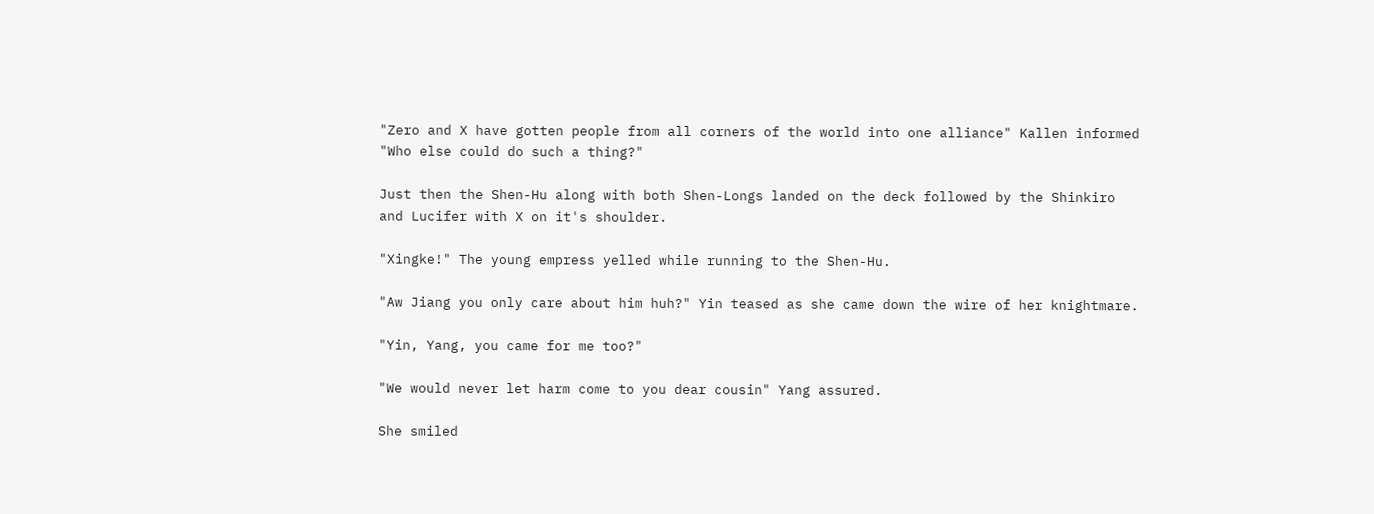"Zero and X have gotten people from all corners of the world into one alliance" Kallen informed "Who else could do such a thing?"

Just then the Shen-Hu along with both Shen-Longs landed on the deck followed by the Shinkiro and Lucifer with X on it's shoulder.

"Xingke!" The young empress yelled while running to the Shen-Hu.

"Aw Jiang you only care about him huh?" Yin teased as she came down the wire of her knightmare.

"Yin, Yang, you came for me too?"

"We would never let harm come to you dear cousin" Yang assured.

She smiled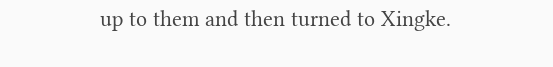up to them and then turned to Xingke.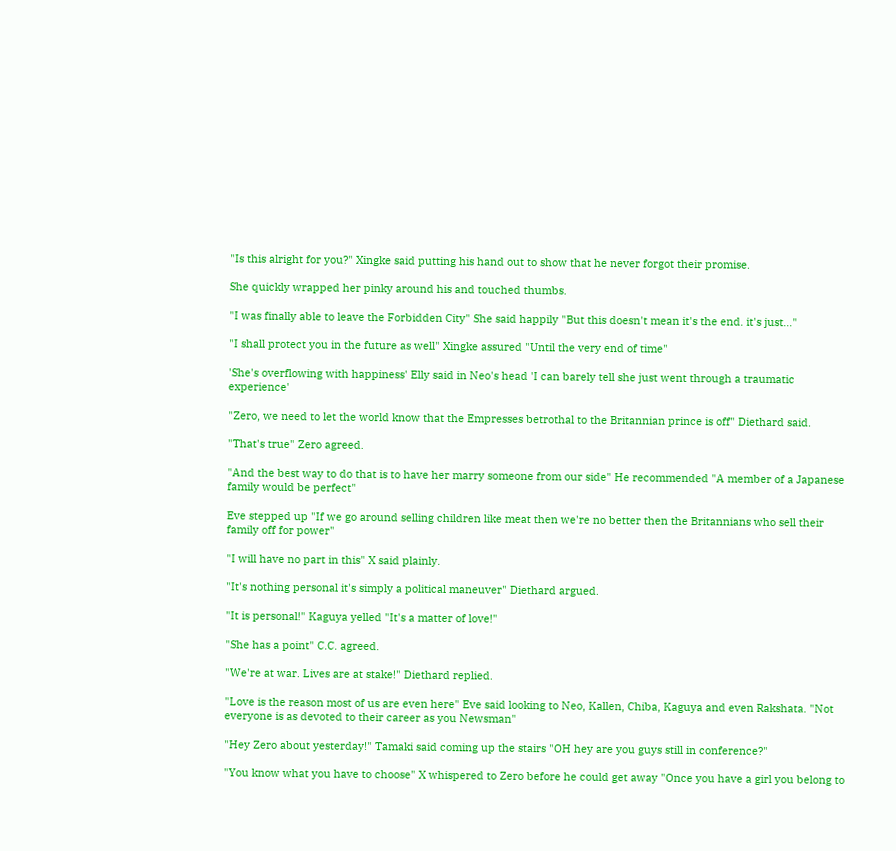"Is this alright for you?" Xingke said putting his hand out to show that he never forgot their promise.

She quickly wrapped her pinky around his and touched thumbs.

"I was finally able to leave the Forbidden City" She said happily "But this doesn't mean it's the end. it's just…"

"I shall protect you in the future as well" Xingke assured "Until the very end of time"

'She's overflowing with happiness' Elly said in Neo's head 'I can barely tell she just went through a traumatic experience'

"Zero, we need to let the world know that the Empresses betrothal to the Britannian prince is off" Diethard said.

"That's true" Zero agreed.

"And the best way to do that is to have her marry someone from our side" He recommended "A member of a Japanese family would be perfect"

Eve stepped up "If we go around selling children like meat then we're no better then the Britannians who sell their family off for power"

"I will have no part in this" X said plainly.

"It's nothing personal it's simply a political maneuver" Diethard argued.

"It is personal!" Kaguya yelled "It's a matter of love!"

"She has a point" C.C. agreed.

"We're at war. Lives are at stake!" Diethard replied.

"Love is the reason most of us are even here" Eve said looking to Neo, Kallen, Chiba, Kaguya and even Rakshata. "Not everyone is as devoted to their career as you Newsman"

"Hey Zero about yesterday!" Tamaki said coming up the stairs "OH hey are you guys still in conference?"

"You know what you have to choose" X whispered to Zero before he could get away "Once you have a girl you belong to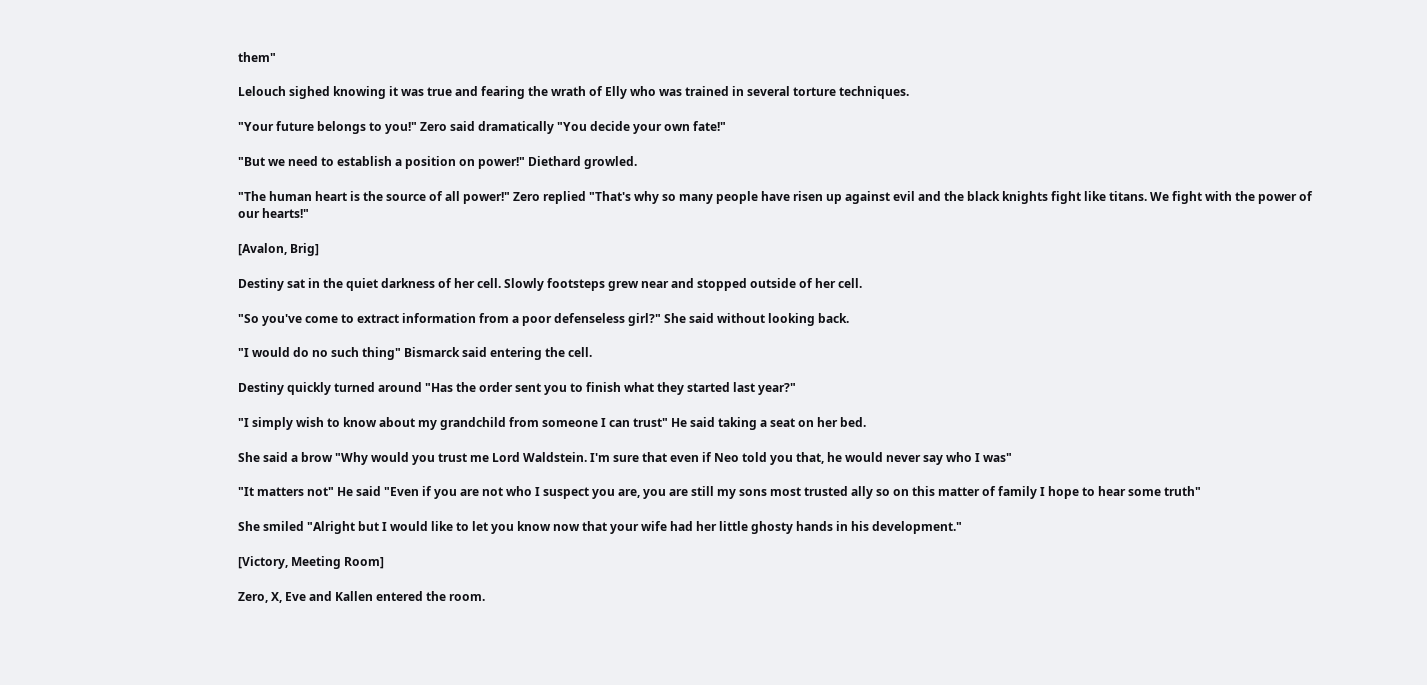them"

Lelouch sighed knowing it was true and fearing the wrath of Elly who was trained in several torture techniques.

"Your future belongs to you!" Zero said dramatically "You decide your own fate!"

"But we need to establish a position on power!" Diethard growled.

"The human heart is the source of all power!" Zero replied "That's why so many people have risen up against evil and the black knights fight like titans. We fight with the power of our hearts!"

[Avalon, Brig]

Destiny sat in the quiet darkness of her cell. Slowly footsteps grew near and stopped outside of her cell.

"So you've come to extract information from a poor defenseless girl?" She said without looking back.

"I would do no such thing" Bismarck said entering the cell.

Destiny quickly turned around "Has the order sent you to finish what they started last year?"

"I simply wish to know about my grandchild from someone I can trust" He said taking a seat on her bed.

She said a brow "Why would you trust me Lord Waldstein. I'm sure that even if Neo told you that, he would never say who I was"

"It matters not" He said "Even if you are not who I suspect you are, you are still my sons most trusted ally so on this matter of family I hope to hear some truth"

She smiled "Alright but I would like to let you know now that your wife had her little ghosty hands in his development."

[Victory, Meeting Room]

Zero, X, Eve and Kallen entered the room.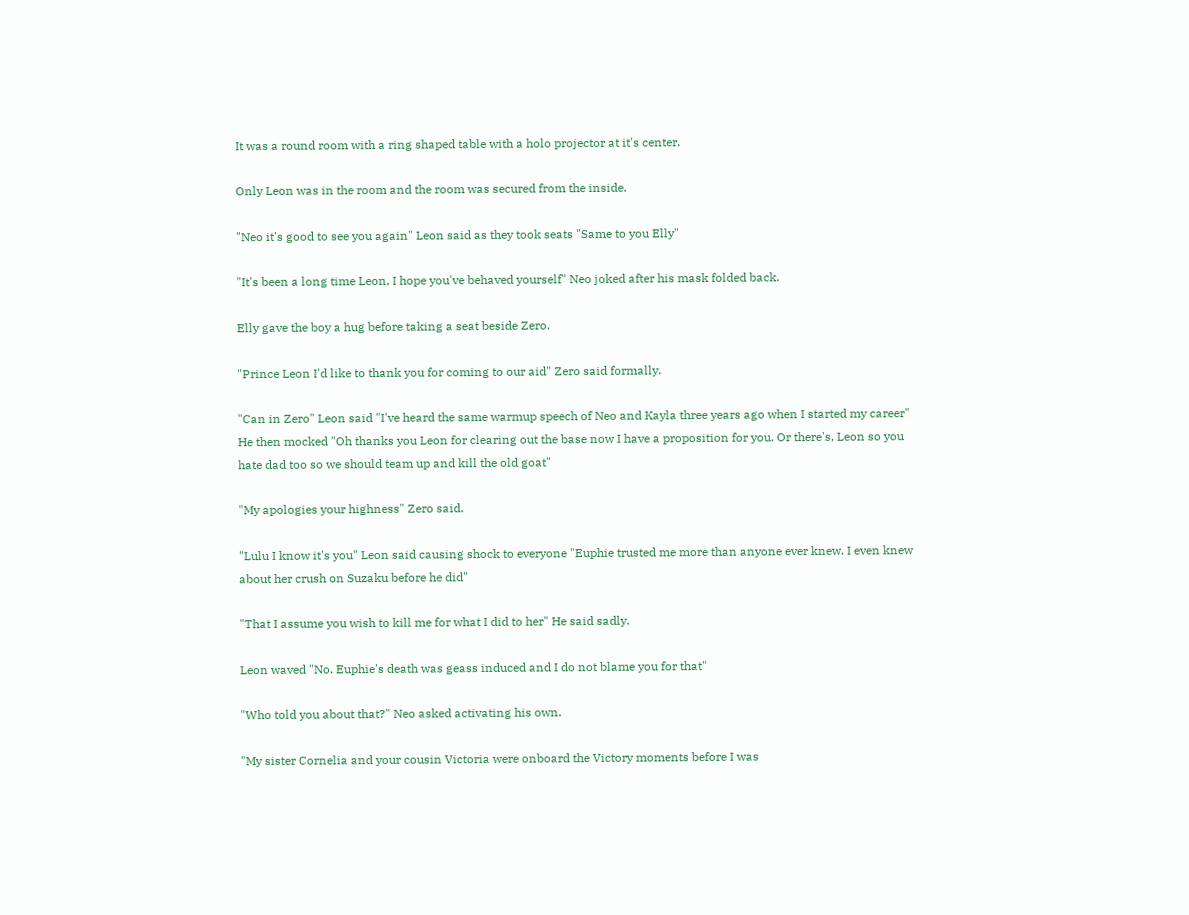It was a round room with a ring shaped table with a holo projector at it's center.

Only Leon was in the room and the room was secured from the inside.

"Neo it's good to see you again" Leon said as they took seats "Same to you Elly"

"It's been a long time Leon, I hope you've behaved yourself" Neo joked after his mask folded back.

Elly gave the boy a hug before taking a seat beside Zero.

"Prince Leon I'd like to thank you for coming to our aid" Zero said formally.

"Can in Zero" Leon said "I've heard the same warmup speech of Neo and Kayla three years ago when I started my career" He then mocked "Oh thanks you Leon for clearing out the base now I have a proposition for you. Or there's, Leon so you hate dad too so we should team up and kill the old goat"

"My apologies your highness" Zero said.

"Lulu I know it's you" Leon said causing shock to everyone "Euphie trusted me more than anyone ever knew. I even knew about her crush on Suzaku before he did"

"That I assume you wish to kill me for what I did to her" He said sadly.

Leon waved "No. Euphie's death was geass induced and I do not blame you for that"

"Who told you about that?" Neo asked activating his own.

"My sister Cornelia and your cousin Victoria were onboard the Victory moments before I was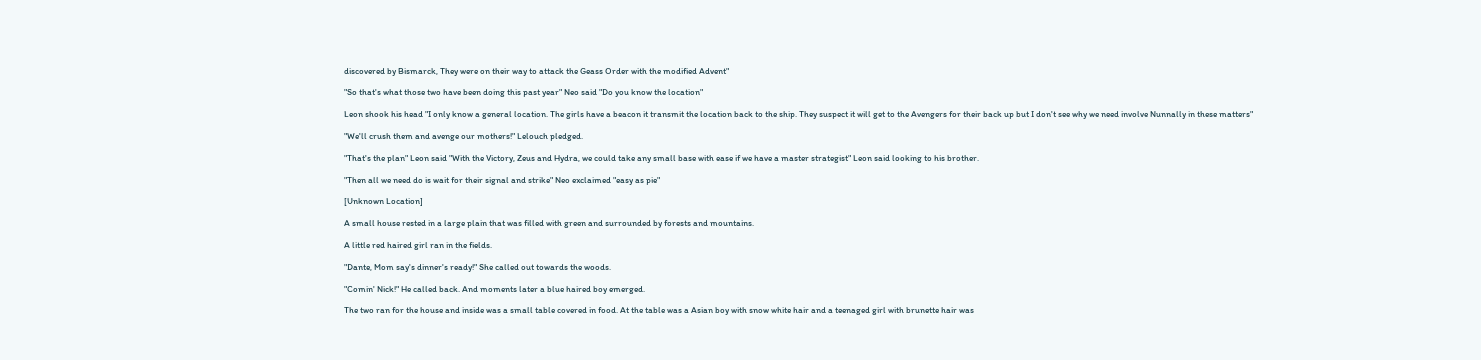discovered by Bismarck, They were on their way to attack the Geass Order with the modified Advent"

"So that's what those two have been doing this past year" Neo said "Do you know the location"

Leon shook his head "I only know a general location. The girls have a beacon it transmit the location back to the ship. They suspect it will get to the Avengers for their back up but I don't see why we need involve Nunnally in these matters"

"We'll crush them and avenge our mothers!" Lelouch pledged.

"That's the plan" Leon said "With the Victory, Zeus and Hydra, we could take any small base with ease if we have a master strategist" Leon said looking to his brother.

"Then all we need do is wait for their signal and strike" Neo exclaimed "easy as pie"

[Unknown Location]

A small house rested in a large plain that was filled with green and surrounded by forests and mountains.

A little red haired girl ran in the fields.

"Dante, Mom say's dinner's ready!" She called out towards the woods.

"Comin' Nick!" He called back. And moments later a blue haired boy emerged.

The two ran for the house and inside was a small table covered in food. At the table was a Asian boy with snow white hair and a teenaged girl with brunette hair was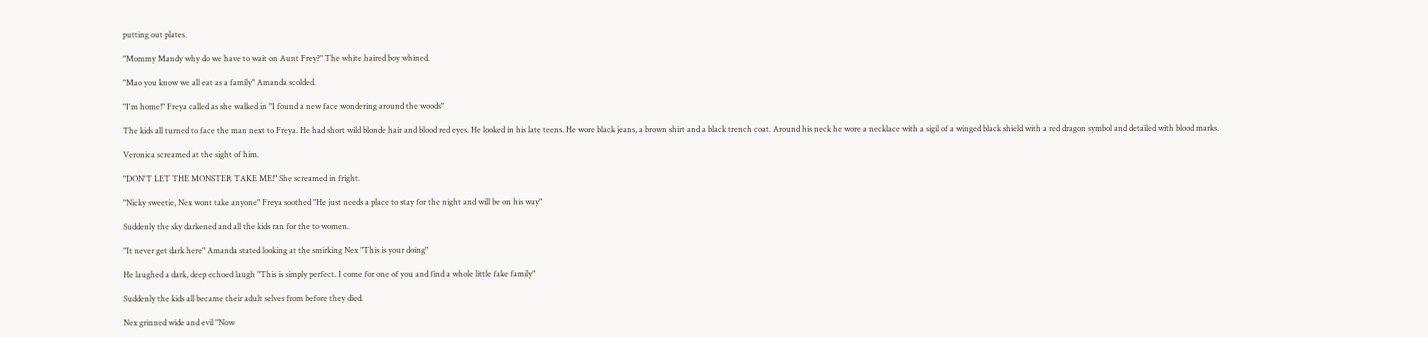putting out plates.

"Mommy Mandy why do we have to wait on Aunt Frey?" The white haired boy whined.

"Mao you know we all eat as a family" Amanda scolded.

"I'm home!" Freya called as she walked in "I found a new face wondering around the woods"

The kids all turned to face the man next to Freya. He had short wild blonde hair and blood red eyes. He looked in his late teens. He wore black jeans, a brown shirt and a black trench coat. Around his neck he wore a necklace with a sigil of a winged black shield with a red dragon symbol and detailed with blood marks.

Veronica screamed at the sight of him.

"DON'T LET THE MONSTER TAKE ME!" She screamed in fright.

"Nicky sweetie, Nex wont take anyone" Freya soothed "He just needs a place to stay for the night and will be on his way"

Suddenly the sky darkened and all the kids ran for the to women.

"It never get dark here" Amanda stated looking at the smirking Nex "This is your doing"

He laughed a dark, deep echoed laugh "This is simply perfect. I come for one of you and find a whole little fake family"

Suddenly the kids all became their adult selves from before they died.

Nex grinned wide and evil "Now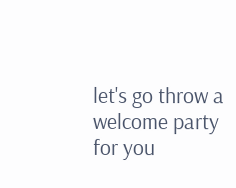let's go throw a welcome party for you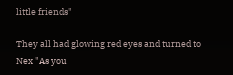little friends"

They all had glowing red eyes and turned to Nex "As you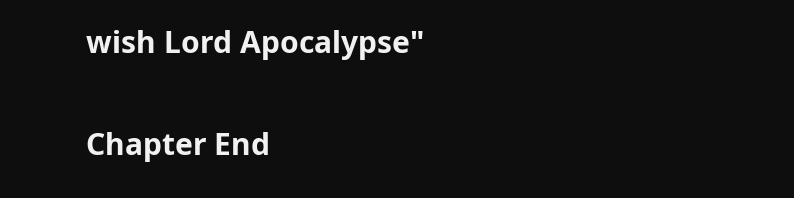wish Lord Apocalypse"

Chapter End